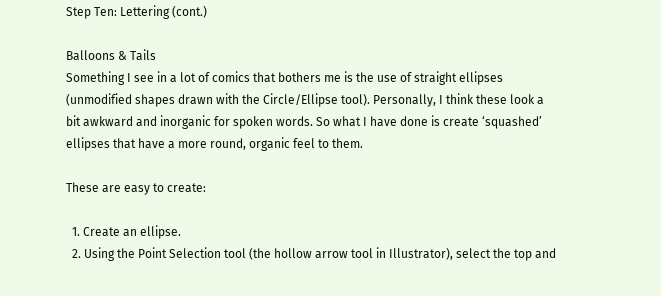Step Ten: Lettering (cont.)

Balloons & Tails
Something I see in a lot of comics that bothers me is the use of straight ellipses (unmodified shapes drawn with the Circle/Ellipse tool). Personally, I think these look a bit awkward and inorganic for spoken words. So what I have done is create ‘squashed’ ellipses that have a more round, organic feel to them.

These are easy to create:

  1. Create an ellipse.
  2. Using the Point Selection tool (the hollow arrow tool in Illustrator), select the top and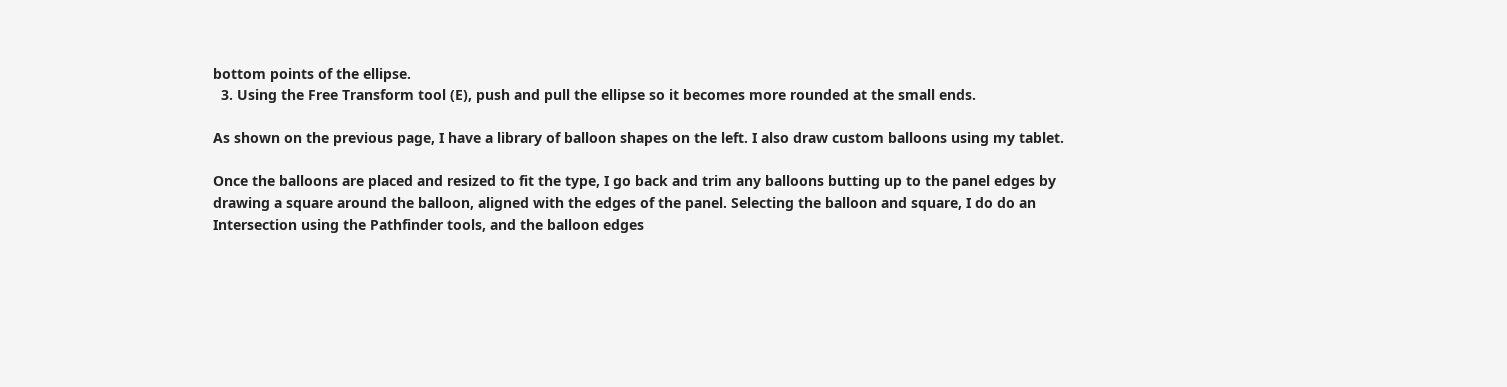bottom points of the ellipse.
  3. Using the Free Transform tool (E), push and pull the ellipse so it becomes more rounded at the small ends.

As shown on the previous page, I have a library of balloon shapes on the left. I also draw custom balloons using my tablet.

Once the balloons are placed and resized to fit the type, I go back and trim any balloons butting up to the panel edges by drawing a square around the balloon, aligned with the edges of the panel. Selecting the balloon and square, I do do an Intersection using the Pathfinder tools, and the balloon edges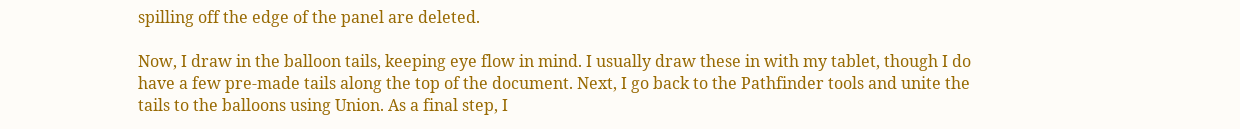spilling off the edge of the panel are deleted.

Now, I draw in the balloon tails, keeping eye flow in mind. I usually draw these in with my tablet, though I do have a few pre-made tails along the top of the document. Next, I go back to the Pathfinder tools and unite the tails to the balloons using Union. As a final step, I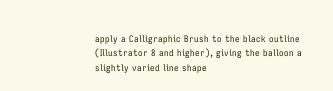apply a Calligraphic Brush to the black outline (Illustrator 8 and higher), giving the balloon a slightly varied line shape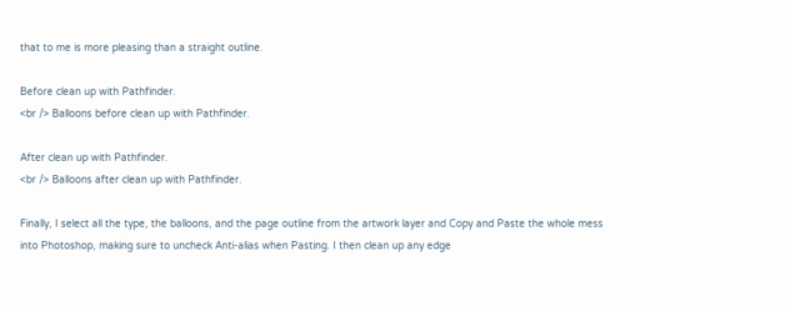that to me is more pleasing than a straight outline.

Before clean up with Pathfinder.
<br /> Balloons before clean up with Pathfinder.

After clean up with Pathfinder.
<br /> Balloons after clean up with Pathfinder.

Finally, I select all the type, the balloons, and the page outline from the artwork layer and Copy and Paste the whole mess into Photoshop, making sure to uncheck Anti-alias when Pasting. I then clean up any edge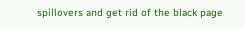spillovers and get rid of the black page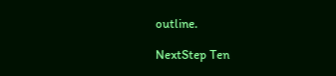outline.

NextStep Ten